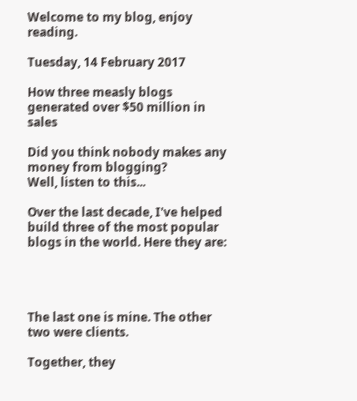Welcome to my blog, enjoy reading.

Tuesday, 14 February 2017

How three measly blogs generated over $50 million in sales

Did you think nobody makes any money from blogging?
Well, listen to this...

Over the last decade, I've helped build three of the most popular blogs in the world. Here they are:




The last one is mine. The other two were clients.

Together, they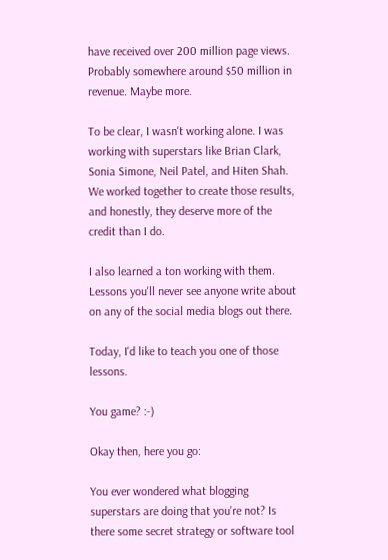have received over 200 million page views. Probably somewhere around $50 million in revenue. Maybe more.

To be clear, I wasn't working alone. I was working with superstars like Brian Clark, Sonia Simone, Neil Patel, and Hiten Shah. We worked together to create those results, and honestly, they deserve more of the credit than I do.

I also learned a ton working with them. Lessons you'll never see anyone write about on any of the social media blogs out there.

Today, I'd like to teach you one of those lessons.

You game? :-)

Okay then, here you go:

You ever wondered what blogging superstars are doing that you're not? Is there some secret strategy or software tool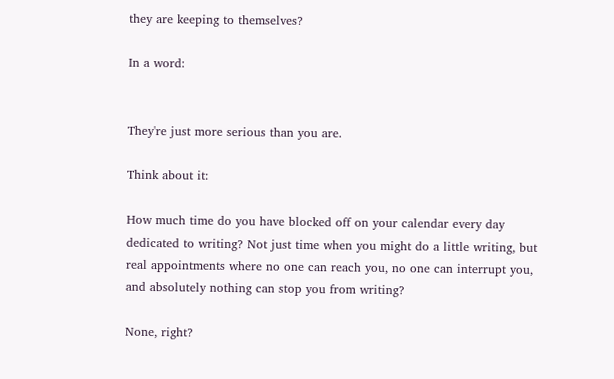they are keeping to themselves?

In a word:


They're just more serious than you are.

Think about it:

How much time do you have blocked off on your calendar every day dedicated to writing? Not just time when you might do a little writing, but real appointments where no one can reach you, no one can interrupt you, and absolutely nothing can stop you from writing?

None, right?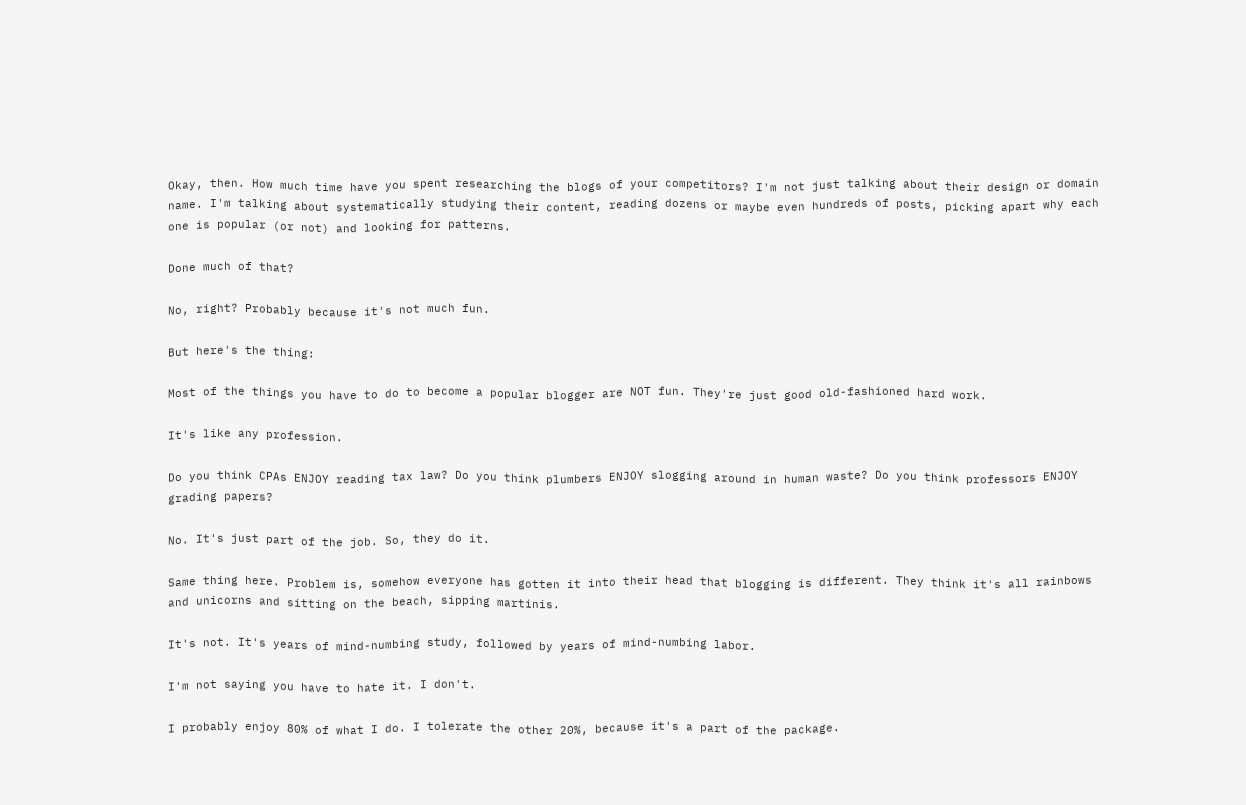Okay, then. How much time have you spent researching the blogs of your competitors? I'm not just talking about their design or domain name. I'm talking about systematically studying their content, reading dozens or maybe even hundreds of posts, picking apart why each one is popular (or not) and looking for patterns.

Done much of that?

No, right? Probably because it's not much fun.

But here's the thing:

Most of the things you have to do to become a popular blogger are NOT fun. They're just good old-fashioned hard work.

It's like any profession.

Do you think CPAs ENJOY reading tax law? Do you think plumbers ENJOY slogging around in human waste? Do you think professors ENJOY grading papers?

No. It's just part of the job. So, they do it.

Same thing here. Problem is, somehow everyone has gotten it into their head that blogging is different. They think it's all rainbows and unicorns and sitting on the beach, sipping martinis.

It's not. It's years of mind-numbing study, followed by years of mind-numbing labor.

I'm not saying you have to hate it. I don't.

I probably enjoy 80% of what I do. I tolerate the other 20%, because it's a part of the package.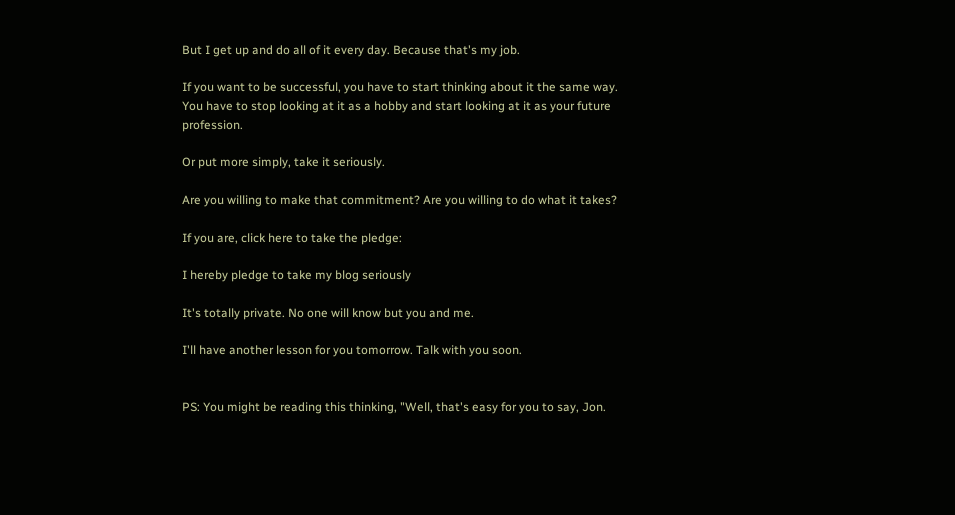But I get up and do all of it every day. Because that's my job.

If you want to be successful, you have to start thinking about it the same way. You have to stop looking at it as a hobby and start looking at it as your future profession.

Or put more simply, take it seriously.

Are you willing to make that commitment? Are you willing to do what it takes?

If you are, click here to take the pledge:

I hereby pledge to take my blog seriously

It's totally private. No one will know but you and me.

I'll have another lesson for you tomorrow. Talk with you soon.


PS: You might be reading this thinking, "Well, that's easy for you to say, Jon.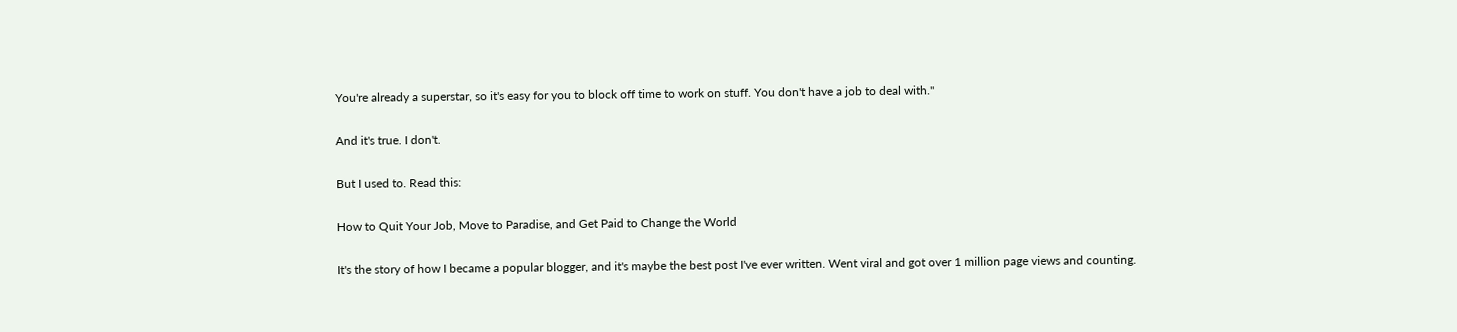You're already a superstar, so it's easy for you to block off time to work on stuff. You don't have a job to deal with."

And it's true. I don't.

But I used to. Read this:

How to Quit Your Job, Move to Paradise, and Get Paid to Change the World

It's the story of how I became a popular blogger, and it's maybe the best post I've ever written. Went viral and got over 1 million page views and counting.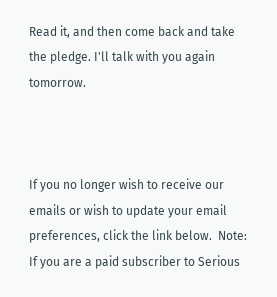Read it, and then come back and take the pledge. I'll talk with you again tomorrow.



If you no longer wish to receive our emails or wish to update your email preferences, click the link below.  Note: If you are a paid subscriber to Serious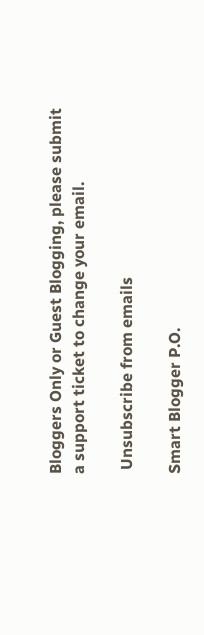Bloggers Only or Guest Blogging, please submit a support ticket to change your email.

 Unsubscribe from emails

Smart Blogger P.O.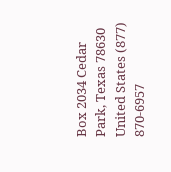Box 2034 Cedar Park, Texas 78630 United States (877) 870-6957